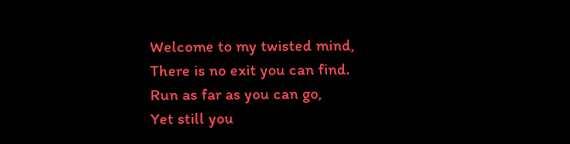Welcome to my twisted mind,
There is no exit you can find.
Run as far as you can go,
Yet still you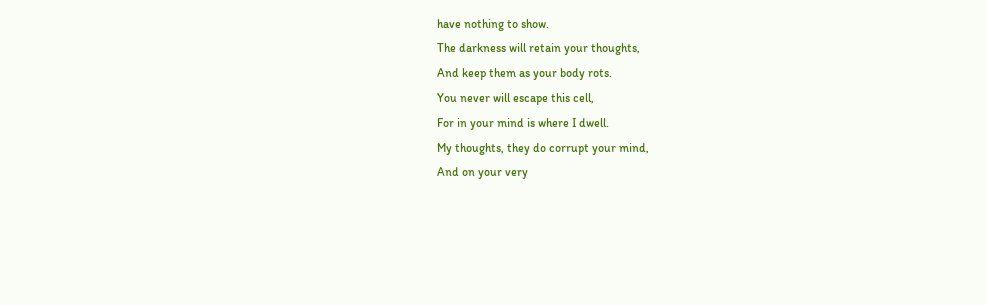have nothing to show.
The darkness will retain your thoughts,
And keep them as your body rots.
You never will escape this cell,
For in your mind is where I dwell.
My thoughts, they do corrupt your mind,
And on your very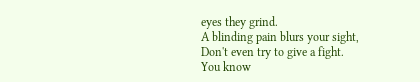eyes they grind.
A blinding pain blurs your sight,
Don't even try to give a fight.
You know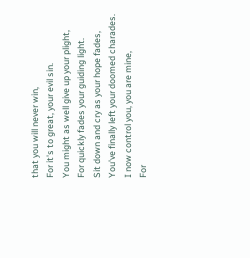that you will never win,
For it's to great, your evil sin.
You might as well give up your plight,
For quickly fades your guiding light.
Sit down and cry as your hope fades,
You've finally left your doomed charades.
I now control you, you are mine,
For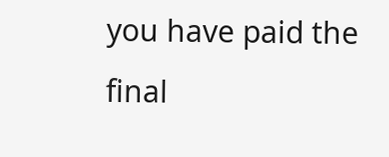you have paid the final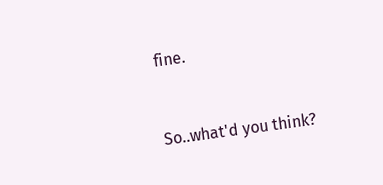fine.


So..what'd you think?